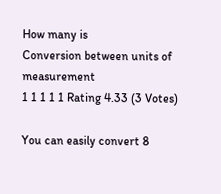How many is
Conversion between units of measurement
1 1 1 1 1 Rating 4.33 (3 Votes)

You can easily convert 8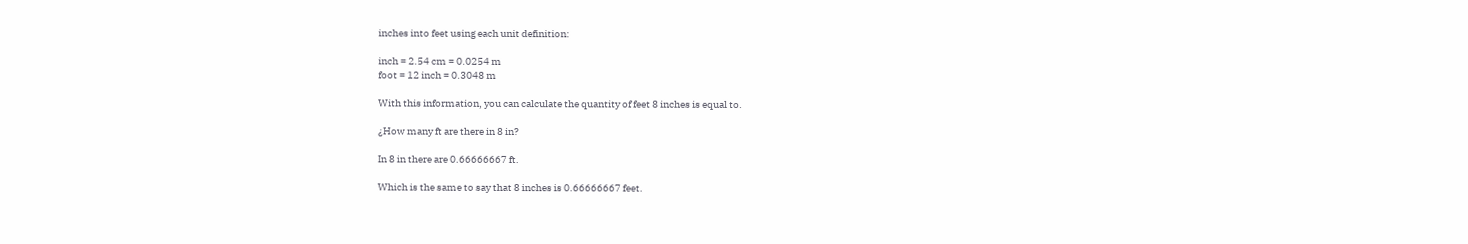inches into feet using each unit definition:

inch = 2.54 cm = 0.0254 m
foot = 12 inch = 0.3048 m

With this information, you can calculate the quantity of feet 8 inches is equal to.

¿How many ft are there in 8 in?

In 8 in there are 0.66666667 ft.

Which is the same to say that 8 inches is 0.66666667 feet.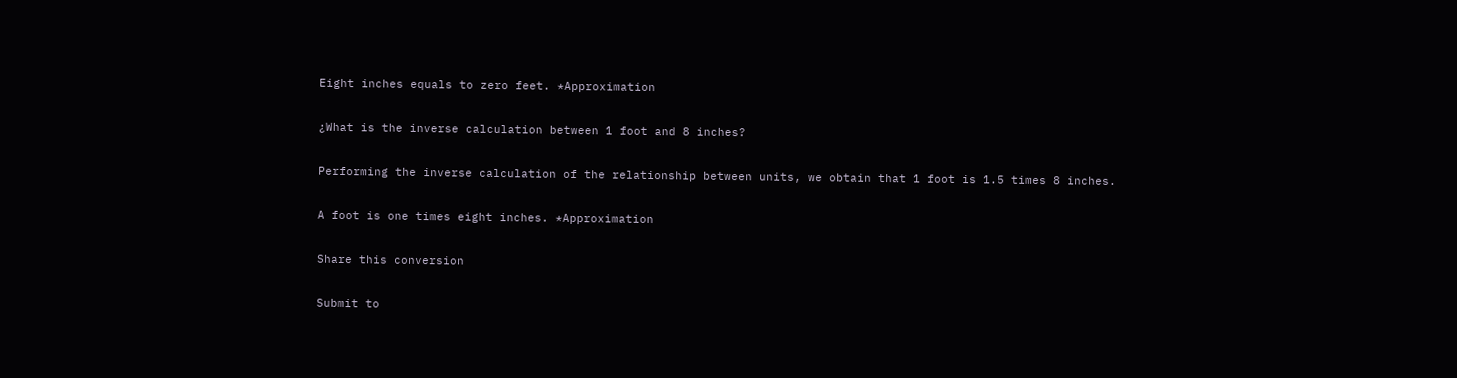Eight inches equals to zero feet. *Approximation

¿What is the inverse calculation between 1 foot and 8 inches?

Performing the inverse calculation of the relationship between units, we obtain that 1 foot is 1.5 times 8 inches.

A foot is one times eight inches. *Approximation

Share this conversion

Submit to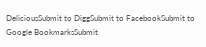DeliciousSubmit to DiggSubmit to FacebookSubmit to Google BookmarksSubmit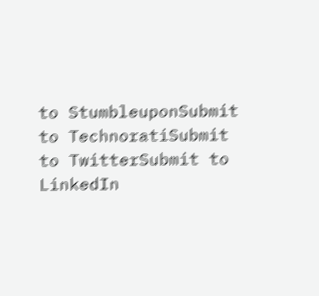to StumbleuponSubmit to TechnoratiSubmit to TwitterSubmit to LinkedIn